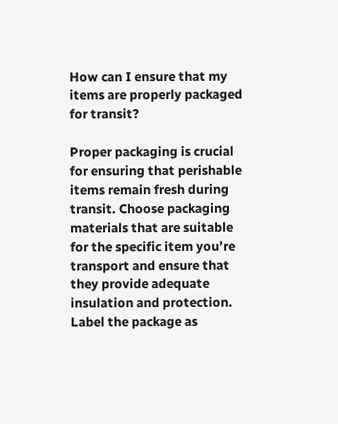How can I ensure that my items are properly packaged for transit?

Proper packaging is crucial for ensuring that perishable items remain fresh during transit. Choose packaging materials that are suitable for the specific item you’re transport and ensure that they provide adequate insulation and protection. Label the package as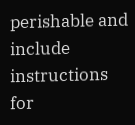perishable and include instructions for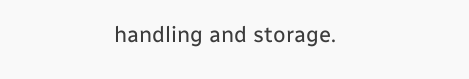handling and storage.